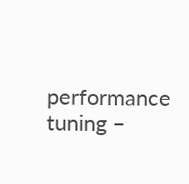performance tuning –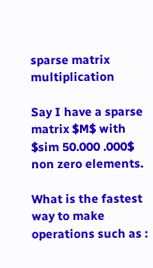sparse matrix multiplication

Say I have a sparse matrix $M$ with $sim 50.000 .000$ non zero elements.

What is the fastest way to make operations such as :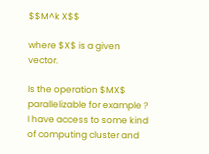$$M^k X$$

where $X$ is a given vector.

Is the operation $MX$ parallelizable for example ? I have access to some kind of computing cluster and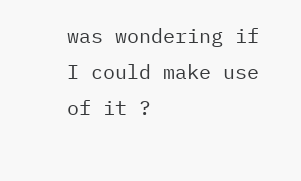was wondering if I could make use of it ?